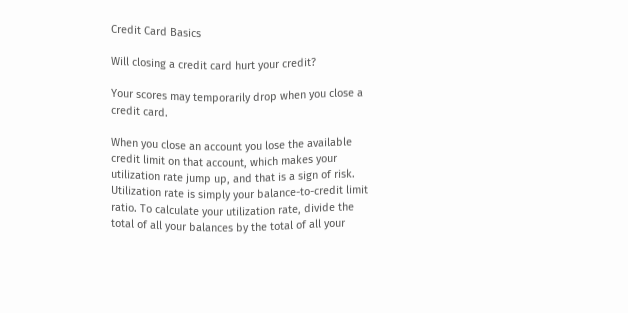Credit Card Basics

Will closing a credit card hurt your credit?

Your scores may temporarily drop when you close a credit card.

When you close an account you lose the available credit limit on that account, which makes your utilization rate jump up, and that is a sign of risk. Utilization rate is simply your balance-to-credit limit ratio. To calculate your utilization rate, divide the total of all your balances by the total of all your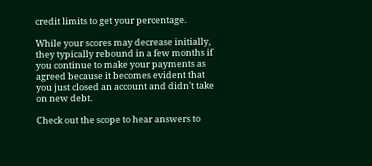credit limits to get your percentage.

While your scores may decrease initially, they typically rebound in a few months if you continue to make your payments as agreed because it becomes evident that you just closed an account and didn't take on new debt.

Check out the scope to hear answers to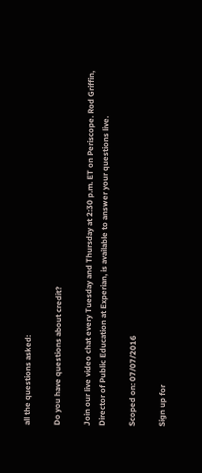all the questions asked:

Do you have questions about credit?

Join our live video chat every Tuesday and Thursday at 2:30 p.m. ET on Periscope. Rod Griffin, Director of Public Education at Experian, is available to answer your questions live.

Scoped on: 07/07/2016

Sign up for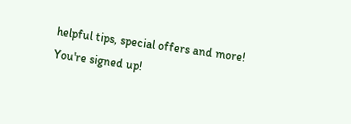helpful tips, special offers and more!
You're signed up!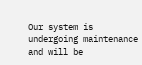Our system is undergoing maintenance and will be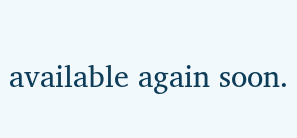available again soon.